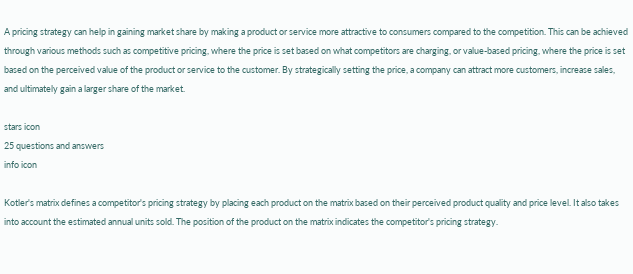A pricing strategy can help in gaining market share by making a product or service more attractive to consumers compared to the competition. This can be achieved through various methods such as competitive pricing, where the price is set based on what competitors are charging, or value-based pricing, where the price is set based on the perceived value of the product or service to the customer. By strategically setting the price, a company can attract more customers, increase sales, and ultimately gain a larger share of the market.

stars icon
25 questions and answers
info icon

Kotler's matrix defines a competitor's pricing strategy by placing each product on the matrix based on their perceived product quality and price level. It also takes into account the estimated annual units sold. The position of the product on the matrix indicates the competitor's pricing strategy.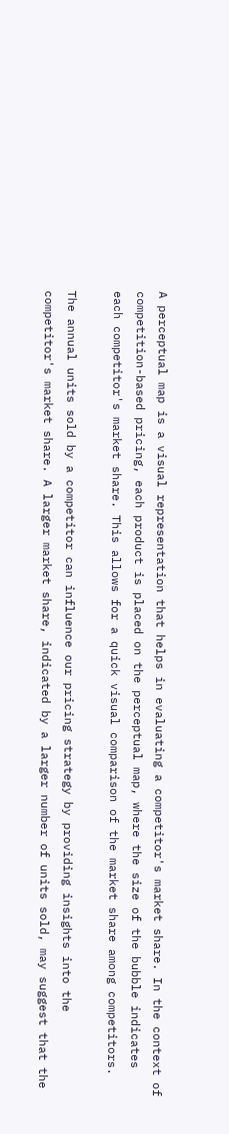A perceptual map is a visual representation that helps in evaluating a competitor's market share. In the context of competition-based pricing, each product is placed on the perceptual map, where the size of the bubble indicates each competitor's market share. This allows for a quick visual comparison of the market share among competitors.

The annual units sold by a competitor can influence our pricing strategy by providing insights into the competitor's market share. A larger market share, indicated by a larger number of units sold, may suggest that the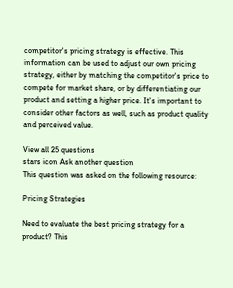competitor's pricing strategy is effective. This information can be used to adjust our own pricing strategy, either by matching the competitor's price to compete for market share, or by differentiating our product and setting a higher price. It's important to consider other factors as well, such as product quality and perceived value.

View all 25 questions
stars icon Ask another question
This question was asked on the following resource:

Pricing Strategies

Need to evaluate the best pricing strategy for a product? This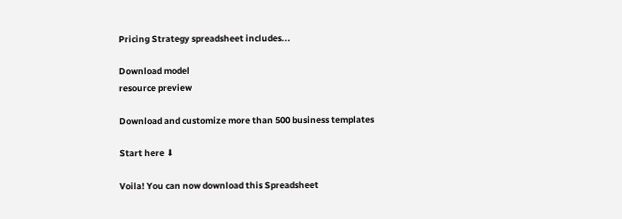Pricing Strategy spreadsheet includes...

Download model
resource preview

Download and customize more than 500 business templates

Start here ⬇

Voila! You can now download this Spreadsheet